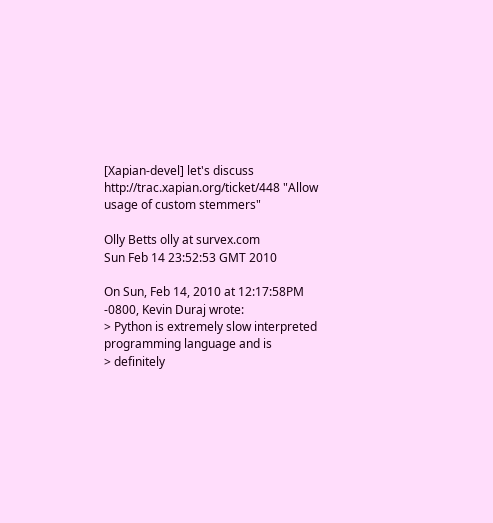[Xapian-devel] let's discuss http://trac.xapian.org/ticket/448 "Allow usage of custom stemmers"

Olly Betts olly at survex.com
Sun Feb 14 23:52:53 GMT 2010

On Sun, Feb 14, 2010 at 12:17:58PM -0800, Kevin Duraj wrote:
> Python is extremely slow interpreted programming language and is
> definitely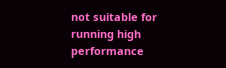not suitable for running high performance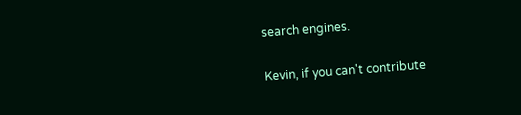search engines.

Kevin, if you can't contribute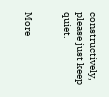constructively, please just keep quiet.


More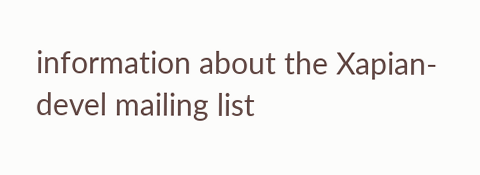information about the Xapian-devel mailing list